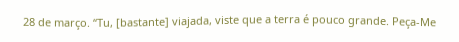28 de março. “Tu, [bastante] viajada, viste que a terra é pouco grande. Peça-Me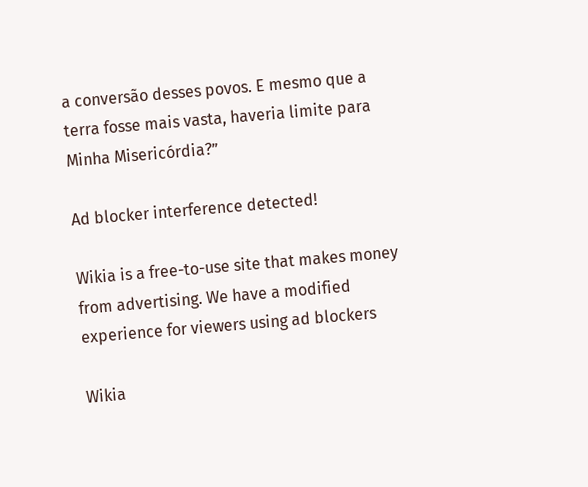a conversão desses povos. E mesmo que a terra fosse mais vasta, haveria limite para Minha Misericórdia?”

Ad blocker interference detected!

Wikia is a free-to-use site that makes money from advertising. We have a modified experience for viewers using ad blockers

Wikia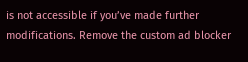is not accessible if you’ve made further modifications. Remove the custom ad blocker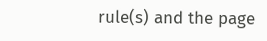rule(s) and the page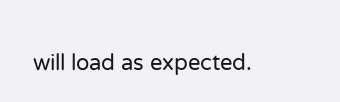will load as expected.